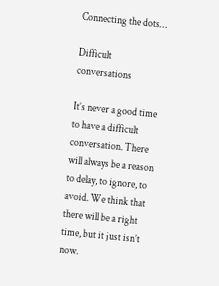Connecting the dots…

Difficult conversations

It’s never a good time to have a difficult conversation. There will always be a reason to delay, to ignore, to avoid. We think that there will be a right time, but it just isn’t now.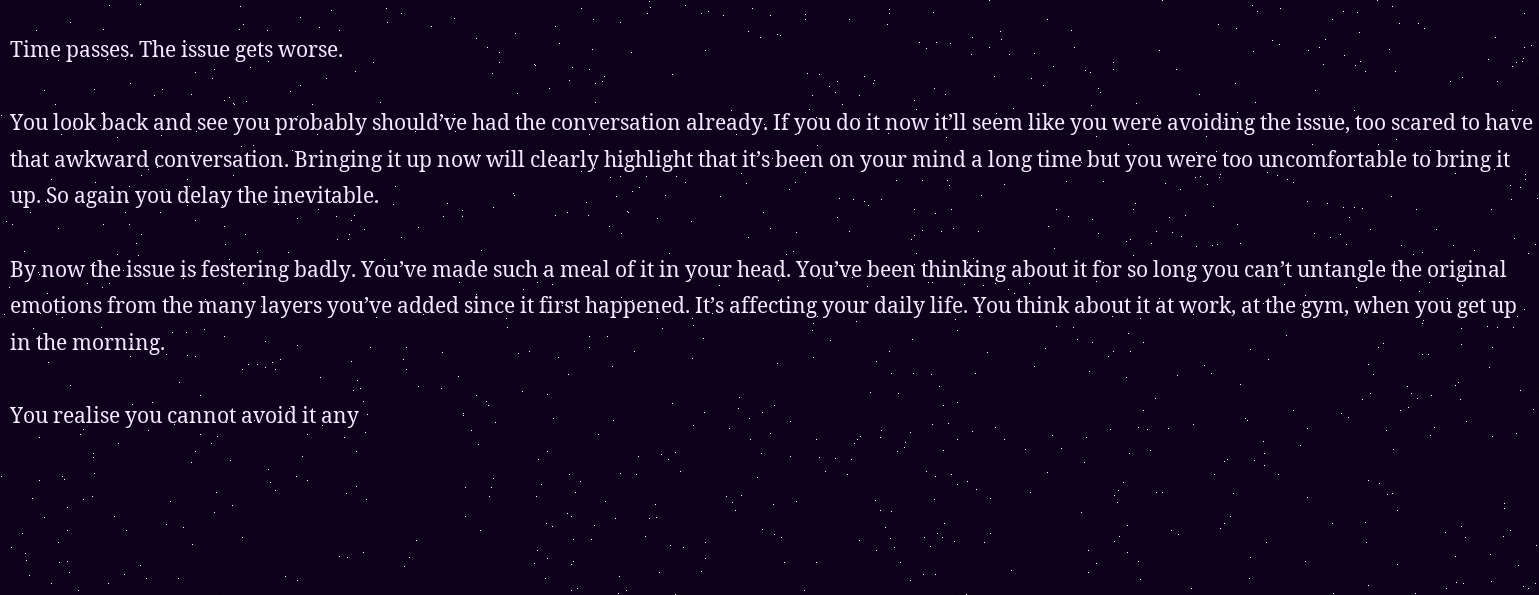Time passes. The issue gets worse.

You look back and see you probably should’ve had the conversation already. If you do it now it’ll seem like you were avoiding the issue, too scared to have that awkward conversation. Bringing it up now will clearly highlight that it’s been on your mind a long time but you were too uncomfortable to bring it up. So again you delay the inevitable.

By now the issue is festering badly. You’ve made such a meal of it in your head. You’ve been thinking about it for so long you can’t untangle the original emotions from the many layers you’ve added since it first happened. It’s affecting your daily life. You think about it at work, at the gym, when you get up in the morning.

You realise you cannot avoid it any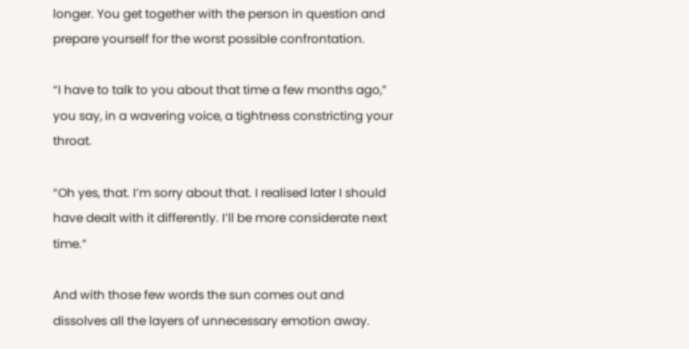longer. You get together with the person in question and prepare yourself for the worst possible confrontation.

“I have to talk to you about that time a few months ago,” you say, in a wavering voice, a tightness constricting your throat.

“Oh yes, that. I’m sorry about that. I realised later I should have dealt with it differently. I’ll be more considerate next time.”

And with those few words the sun comes out and dissolves all the layers of unnecessary emotion away.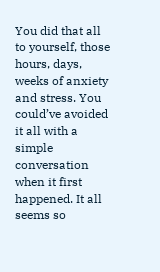You did that all to yourself, those hours, days, weeks of anxiety and stress. You could’ve avoided it all with a simple conversation when it first happened. It all seems so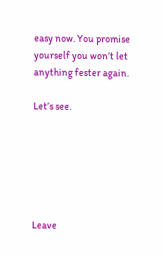easy now. You promise yourself you won’t let anything fester again.

Let’s see.






Leave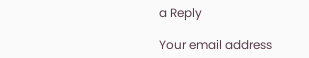a Reply

Your email address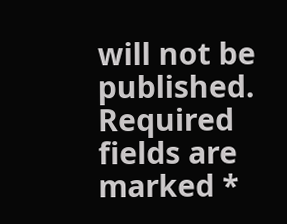will not be published. Required fields are marked *